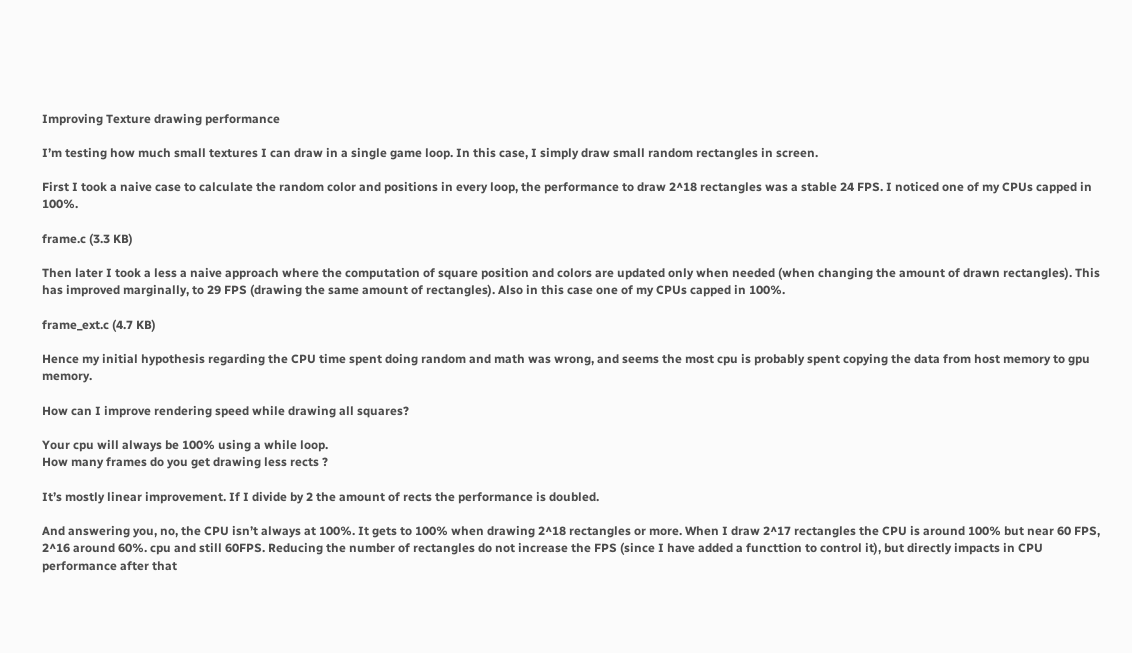Improving Texture drawing performance

I’m testing how much small textures I can draw in a single game loop. In this case, I simply draw small random rectangles in screen.

First I took a naive case to calculate the random color and positions in every loop, the performance to draw 2^18 rectangles was a stable 24 FPS. I noticed one of my CPUs capped in 100%.

frame.c (3.3 KB)

Then later I took a less a naive approach where the computation of square position and colors are updated only when needed (when changing the amount of drawn rectangles). This has improved marginally, to 29 FPS (drawing the same amount of rectangles). Also in this case one of my CPUs capped in 100%.

frame_ext.c (4.7 KB)

Hence my initial hypothesis regarding the CPU time spent doing random and math was wrong, and seems the most cpu is probably spent copying the data from host memory to gpu memory.

How can I improve rendering speed while drawing all squares?

Your cpu will always be 100% using a while loop.
How many frames do you get drawing less rects ?

It’s mostly linear improvement. If I divide by 2 the amount of rects the performance is doubled.

And answering you, no, the CPU isn’t always at 100%. It gets to 100% when drawing 2^18 rectangles or more. When I draw 2^17 rectangles the CPU is around 100% but near 60 FPS, 2^16 around 60%. cpu and still 60FPS. Reducing the number of rectangles do not increase the FPS (since I have added a functtion to control it), but directly impacts in CPU performance after that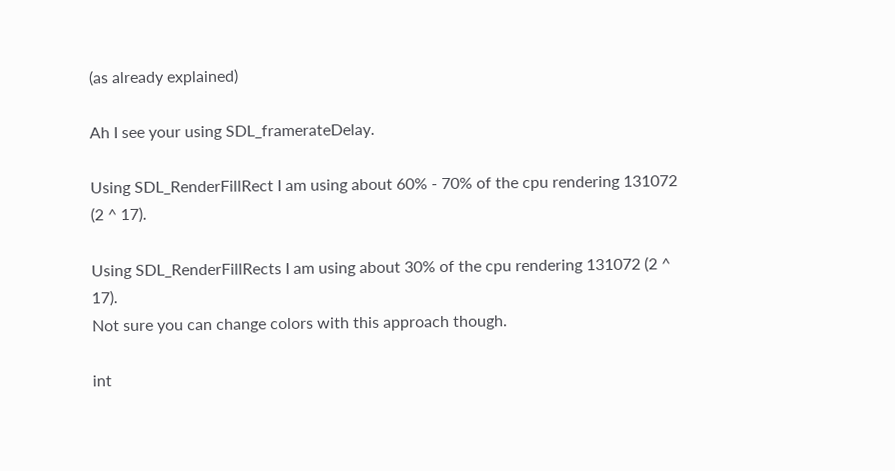(as already explained)

Ah I see your using SDL_framerateDelay.

Using SDL_RenderFillRect I am using about 60% - 70% of the cpu rendering 131072 (2 ^ 17).

Using SDL_RenderFillRects I am using about 30% of the cpu rendering 131072 (2 ^ 17).
Not sure you can change colors with this approach though.

int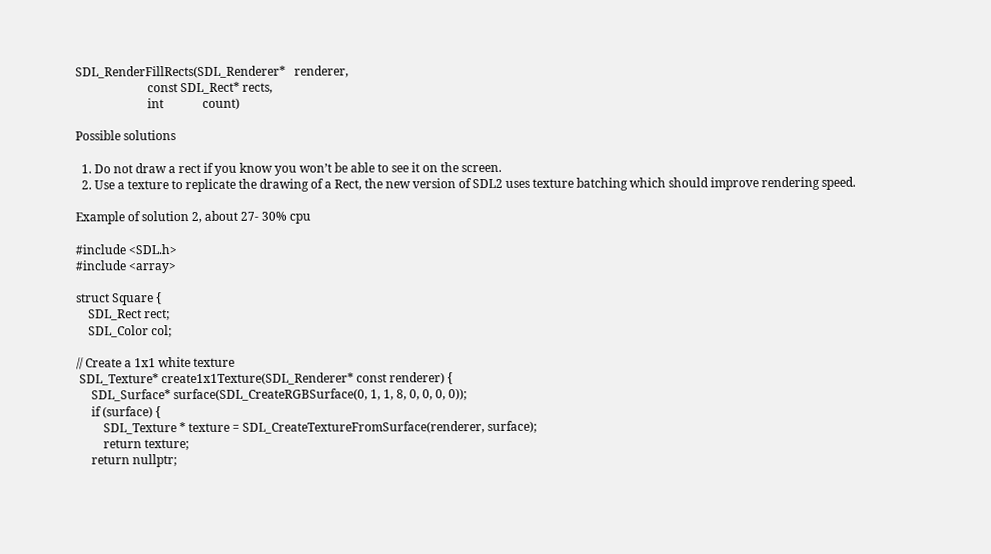SDL_RenderFillRects(SDL_Renderer*   renderer,
                        const SDL_Rect* rects,
                        int             count)

Possible solutions

  1. Do not draw a rect if you know you won’t be able to see it on the screen.
  2. Use a texture to replicate the drawing of a Rect, the new version of SDL2 uses texture batching which should improve rendering speed.

Example of solution 2, about 27- 30% cpu

#include <SDL.h>
#include <array>

struct Square {
    SDL_Rect rect;
    SDL_Color col;

// Create a 1x1 white texture
 SDL_Texture* create1x1Texture(SDL_Renderer* const renderer) {
     SDL_Surface* surface(SDL_CreateRGBSurface(0, 1, 1, 8, 0, 0, 0, 0));
     if (surface) {
         SDL_Texture * texture = SDL_CreateTextureFromSurface(renderer, surface);
         return texture;
     return nullptr;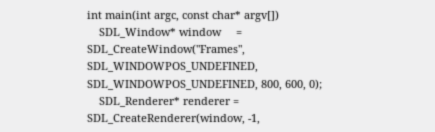int main(int argc, const char* argv[])
    SDL_Window* window     = SDL_CreateWindow("Frames", SDL_WINDOWPOS_UNDEFINED, SDL_WINDOWPOS_UNDEFINED, 800, 600, 0);
    SDL_Renderer* renderer = SDL_CreateRenderer(window, -1,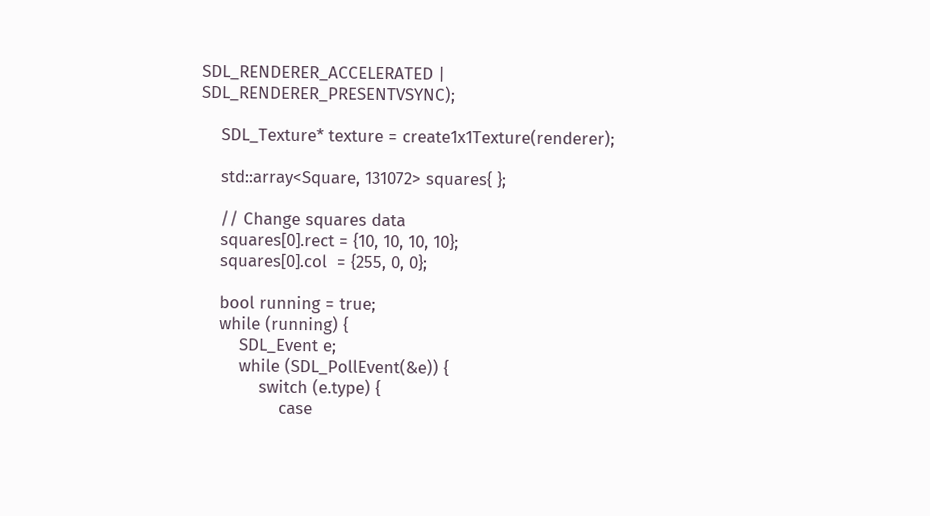SDL_RENDERER_ACCELERATED | SDL_RENDERER_PRESENTVSYNC);

    SDL_Texture* texture = create1x1Texture(renderer);

    std::array<Square, 131072> squares{ };

    // Change squares data
    squares[0].rect = {10, 10, 10, 10};
    squares[0].col  = {255, 0, 0};

    bool running = true;
    while (running) {
        SDL_Event e;
        while (SDL_PollEvent(&e)) {
            switch (e.type) {
                case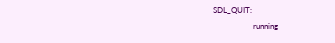SDL_QUIT:
                    running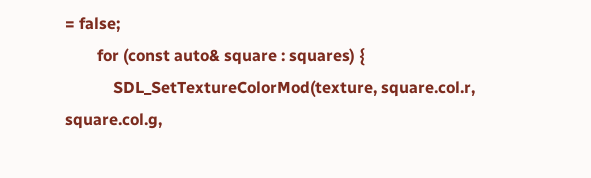= false;
        for (const auto& square : squares) {
            SDL_SetTextureColorMod(texture, square.col.r, square.col.g,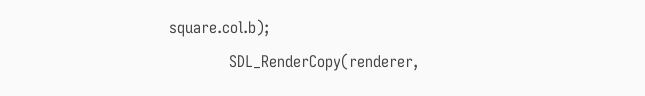square.col.b);
            SDL_RenderCopy(renderer,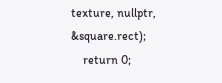texture, nullptr, &square.rect);
    return 0;